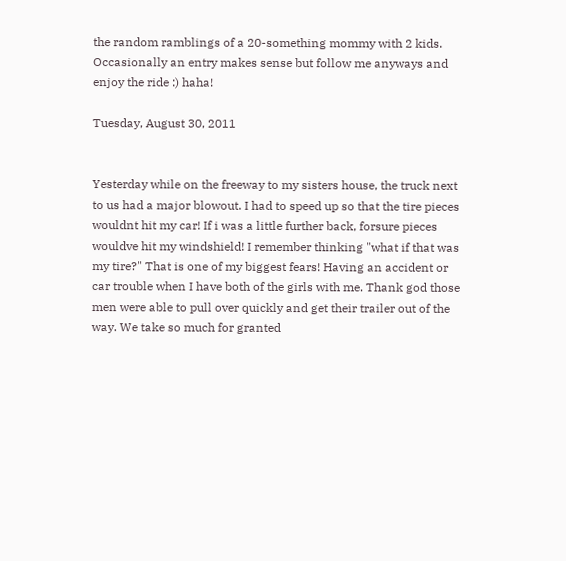the random ramblings of a 20-something mommy with 2 kids. Occasionally an entry makes sense but follow me anyways and enjoy the ride :) haha!

Tuesday, August 30, 2011


Yesterday while on the freeway to my sisters house, the truck next to us had a major blowout. I had to speed up so that the tire pieces wouldnt hit my car! If i was a little further back, forsure pieces wouldve hit my windshield! I remember thinking "what if that was my tire?" That is one of my biggest fears! Having an accident or car trouble when I have both of the girls with me. Thank god those men were able to pull over quickly and get their trailer out of the way. We take so much for granted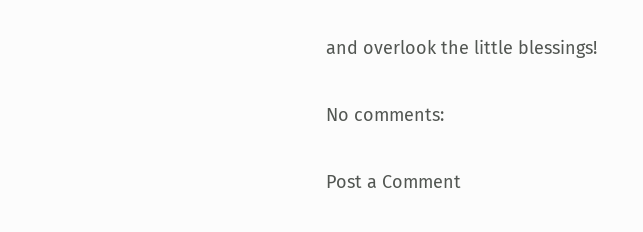and overlook the little blessings!

No comments:

Post a Comment